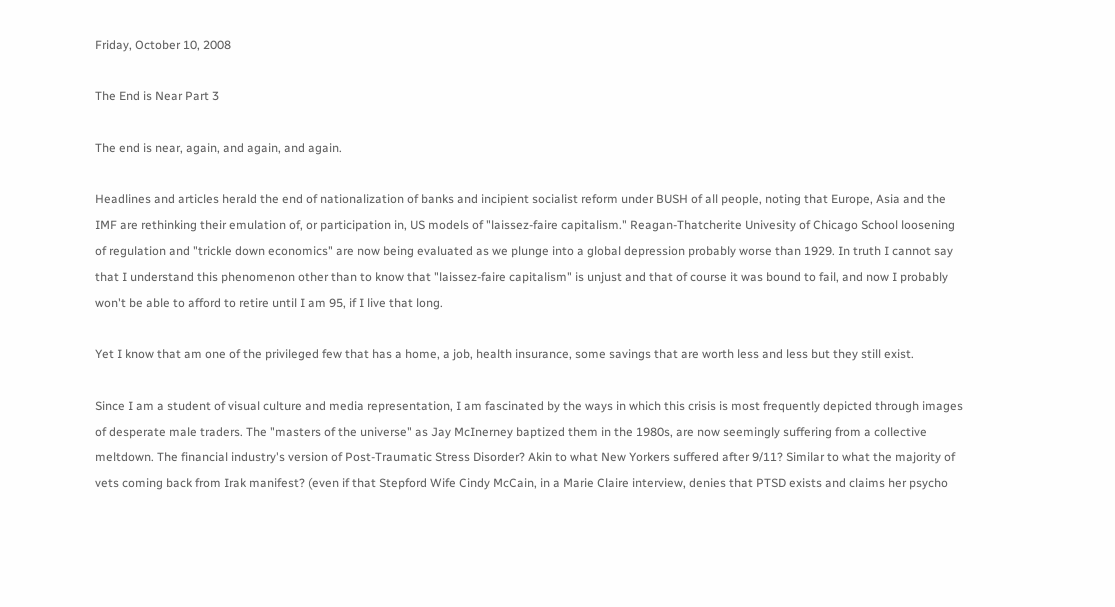Friday, October 10, 2008

The End is Near Part 3

The end is near, again, and again, and again.

Headlines and articles herald the end of nationalization of banks and incipient socialist reform under BUSH of all people, noting that Europe, Asia and the IMF are rethinking their emulation of, or participation in, US models of "laissez-faire capitalism." Reagan-Thatcherite Univesity of Chicago School loosening of regulation and "trickle down economics" are now being evaluated as we plunge into a global depression probably worse than 1929. In truth I cannot say that I understand this phenomenon other than to know that "laissez-faire capitalism" is unjust and that of course it was bound to fail, and now I probably won't be able to afford to retire until I am 95, if I live that long.

Yet I know that am one of the privileged few that has a home, a job, health insurance, some savings that are worth less and less but they still exist.

Since I am a student of visual culture and media representation, I am fascinated by the ways in which this crisis is most frequently depicted through images of desperate male traders. The "masters of the universe" as Jay McInerney baptized them in the 1980s, are now seemingly suffering from a collective meltdown. The financial industry's version of Post-Traumatic Stress Disorder? Akin to what New Yorkers suffered after 9/11? Similar to what the majority of vets coming back from Irak manifest? (even if that Stepford Wife Cindy McCain, in a Marie Claire interview, denies that PTSD exists and claims her psycho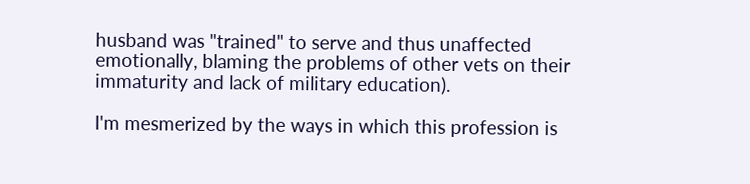husband was "trained" to serve and thus unaffected emotionally, blaming the problems of other vets on their immaturity and lack of military education).

I'm mesmerized by the ways in which this profession is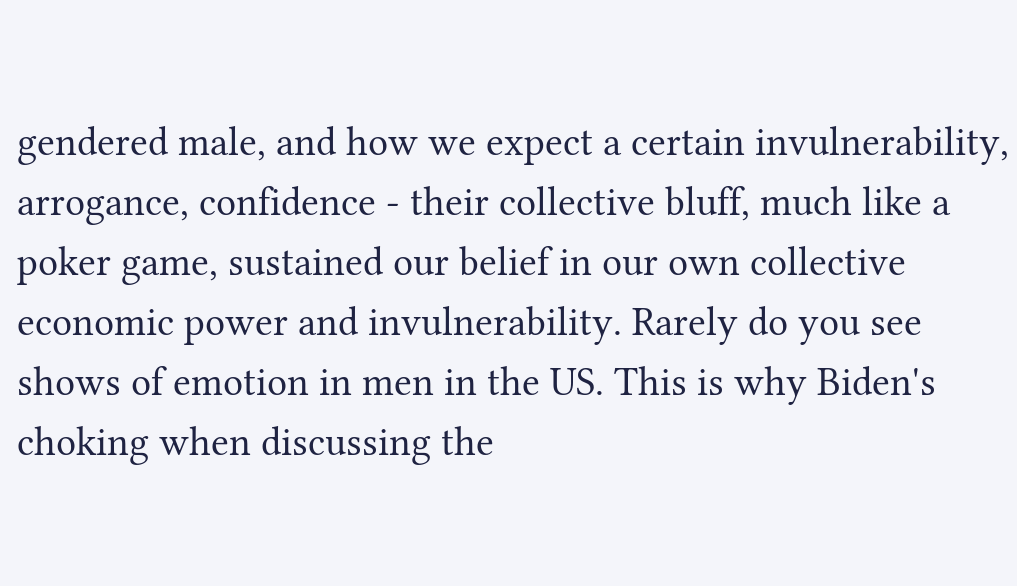gendered male, and how we expect a certain invulnerability, arrogance, confidence - their collective bluff, much like a poker game, sustained our belief in our own collective economic power and invulnerability. Rarely do you see shows of emotion in men in the US. This is why Biden's choking when discussing the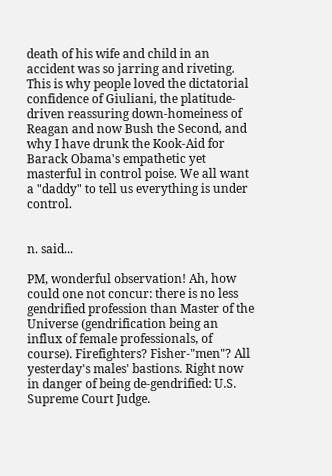death of his wife and child in an accident was so jarring and riveting. This is why people loved the dictatorial confidence of Giuliani, the platitude-driven reassuring down-homeiness of Reagan and now Bush the Second, and why I have drunk the Kook-Aid for Barack Obama's empathetic yet masterful in control poise. We all want a "daddy" to tell us everything is under control.


n. said...

PM, wonderful observation! Ah, how could one not concur: there is no less gendrified profession than Master of the Universe (gendrification being an influx of female professionals, of course). Firefighters? Fisher-"men"? All yesterday's males' bastions. Right now in danger of being de-gendrified: U.S. Supreme Court Judge.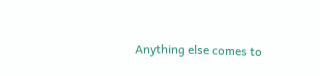Anything else comes to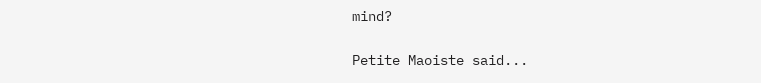mind?

Petite Maoiste said...